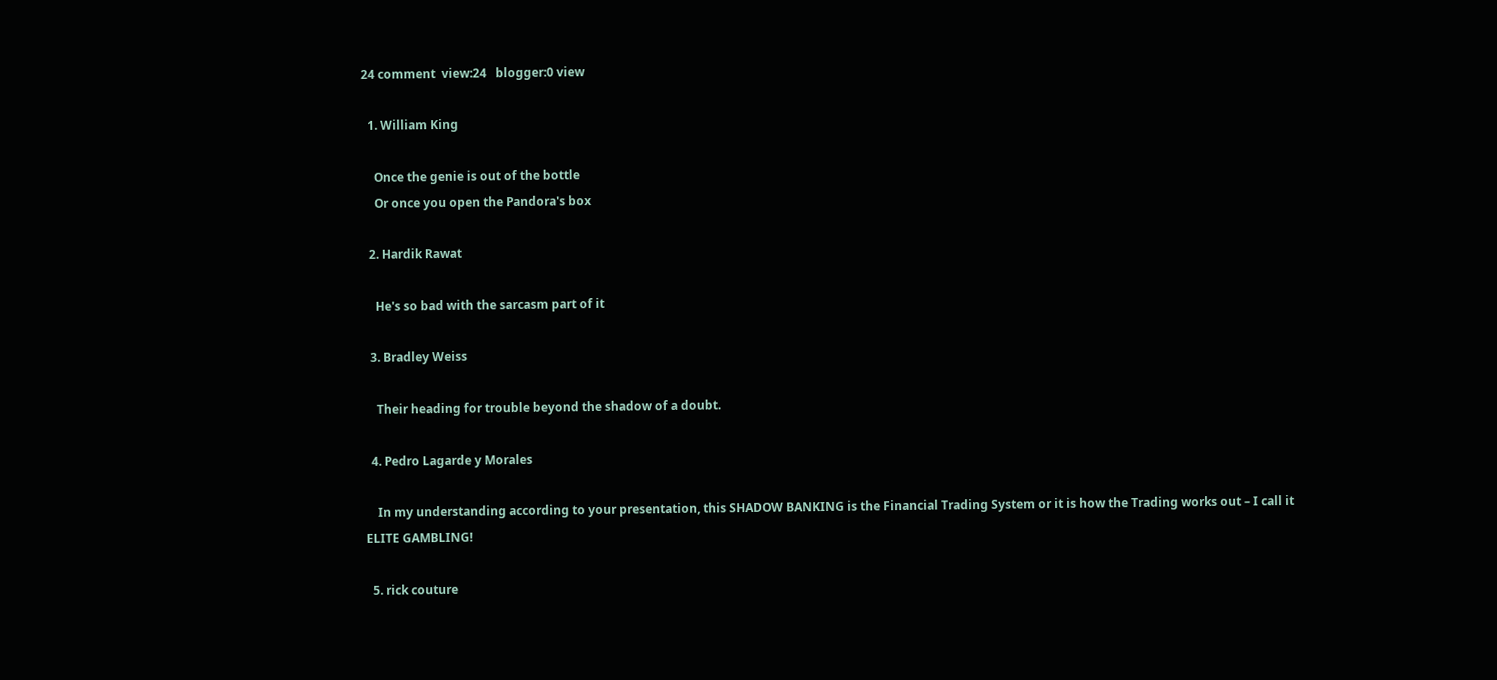24 comment  view:24   blogger:0 view

  1. William King

    Once the genie is out of the bottle
    Or once you open the Pandora's box

  2. Hardik Rawat

    He's so bad with the sarcasm part of it

  3. Bradley Weiss

    Their heading for trouble beyond the shadow of a doubt.

  4. Pedro Lagarde y Morales

    In my understanding according to your presentation, this SHADOW BANKING is the Financial Trading System or it is how the Trading works out – I call it ELITE GAMBLING!

  5. rick couture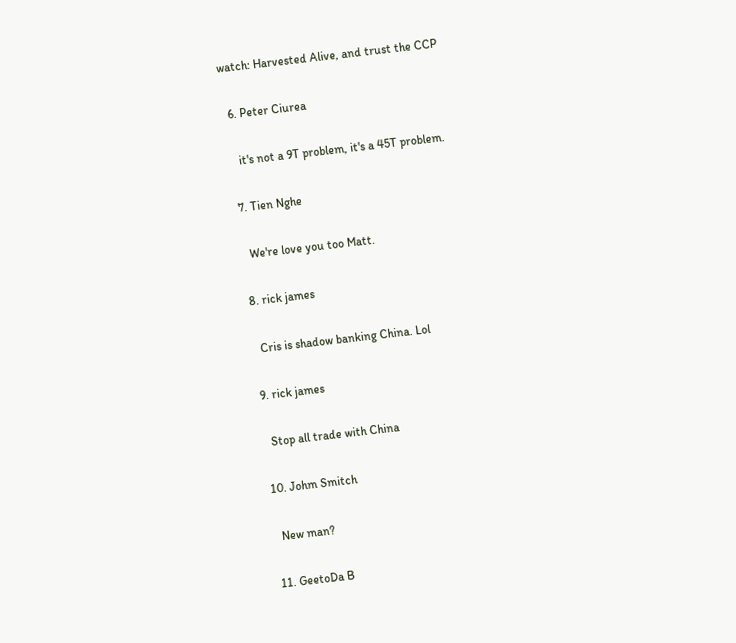watch: Harvested Alive, and trust the CCP

  6. Peter Ciurea

    it's not a 9T problem, it's a 45T problem.

  7. Tien Nghe

    We're love you too Matt.

  8. rick james

    Cris is shadow banking China. Lol

  9. rick james

    Stop all trade with China

  10. Johm Smitch

    New man?

  11. GeetoDa B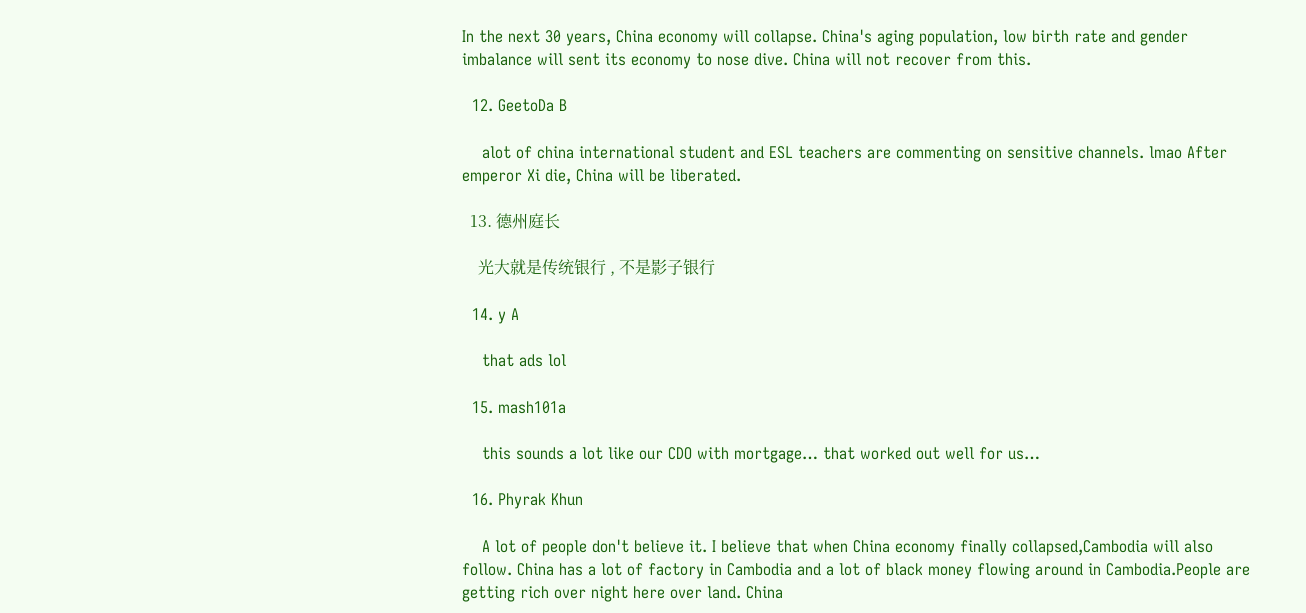In the next 30 years, China economy will collapse. China's aging population, low birth rate and gender imbalance will sent its economy to nose dive. China will not recover from this.

  12. GeetoDa B

    alot of china international student and ESL teachers are commenting on sensitive channels. lmao After emperor Xi die, China will be liberated.

  13. 德州庭长

    光大就是传统银行 , 不是影子银行

  14. y A

    that ads lol

  15. mash101a

    this sounds a lot like our CDO with mortgage… that worked out well for us…

  16. Phyrak Khun

    A lot of people don't believe it. I believe that when China economy finally collapsed,Cambodia will also follow. China has a lot of factory in Cambodia and a lot of black money flowing around in Cambodia.People are getting rich over night here over land. China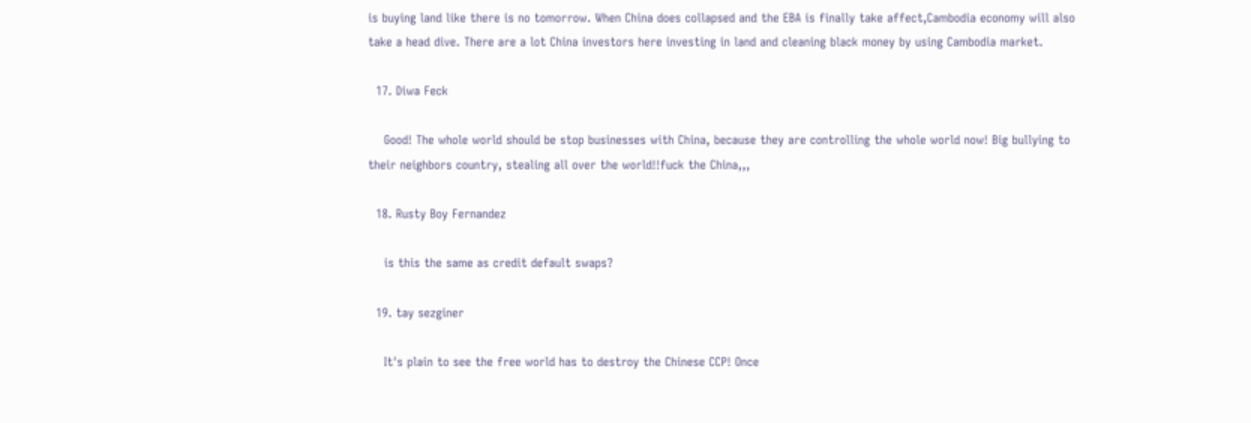is buying land like there is no tomorrow. When China does collapsed and the EBA is finally take affect,Cambodia economy will also take a head dive. There are a lot China investors here investing in land and cleaning black money by using Cambodia market.

  17. Diwa Feck

    Good! The whole world should be stop businesses with China, because they are controlling the whole world now! Big bullying to their neighbors country, stealing all over the world!!fuck the China,,,

  18. Rusty Boy Fernandez

    is this the same as credit default swaps?

  19. tay sezginer

    It's plain to see the free world has to destroy the Chinese CCP! Once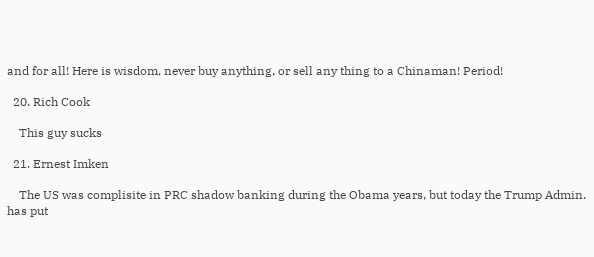and for all! Here is wisdom, never buy anything, or sell any thing to a Chinaman! Period!

  20. Rich Cook

    This guy sucks

  21. Ernest Imken

    The US was complisite in PRC shadow banking during the Obama years, but today the Trump Admin. has put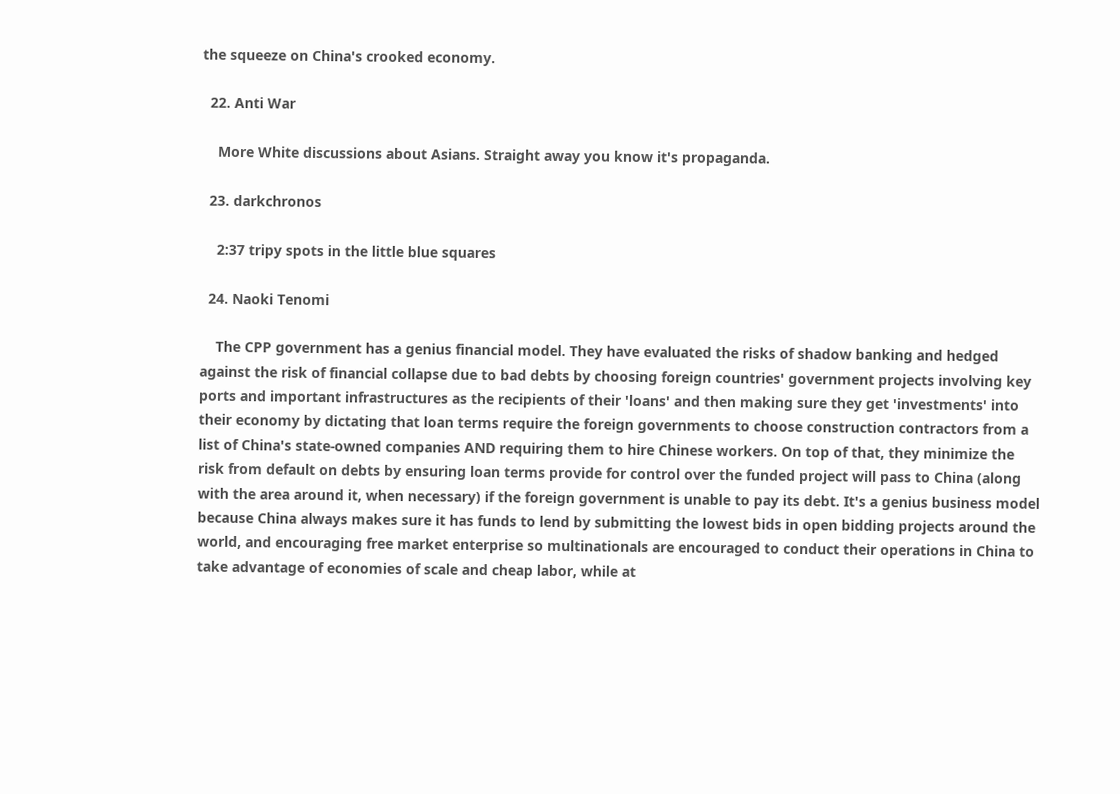the squeeze on China's crooked economy.

  22. Anti War

    More White discussions about Asians. Straight away you know it's propaganda.

  23. darkchronos

    2:37 tripy spots in the little blue squares

  24. Naoki Tenomi

    The CPP government has a genius financial model. They have evaluated the risks of shadow banking and hedged against the risk of financial collapse due to bad debts by choosing foreign countries' government projects involving key ports and important infrastructures as the recipients of their 'loans' and then making sure they get 'investments' into their economy by dictating that loan terms require the foreign governments to choose construction contractors from a list of China's state-owned companies AND requiring them to hire Chinese workers. On top of that, they minimize the risk from default on debts by ensuring loan terms provide for control over the funded project will pass to China (along with the area around it, when necessary) if the foreign government is unable to pay its debt. It's a genius business model because China always makes sure it has funds to lend by submitting the lowest bids in open bidding projects around the world, and encouraging free market enterprise so multinationals are encouraged to conduct their operations in China to take advantage of economies of scale and cheap labor, while at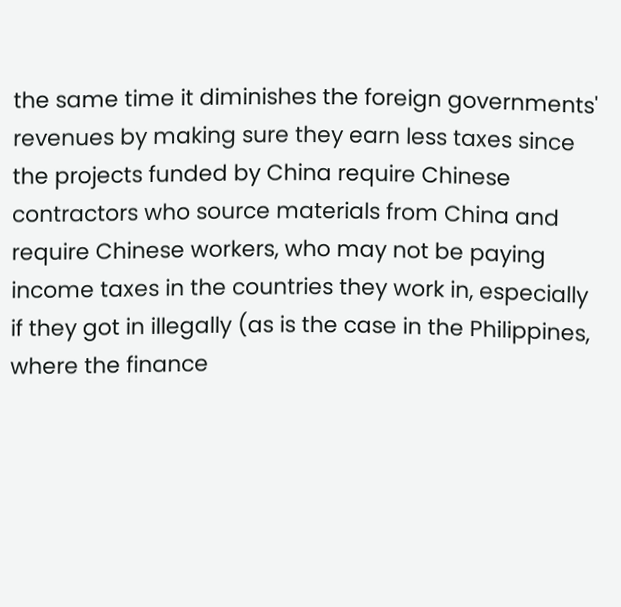the same time it diminishes the foreign governments' revenues by making sure they earn less taxes since the projects funded by China require Chinese contractors who source materials from China and require Chinese workers, who may not be paying income taxes in the countries they work in, especially if they got in illegally (as is the case in the Philippines, where the finance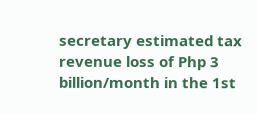secretary estimated tax revenue loss of Php 3 billion/month in the 1st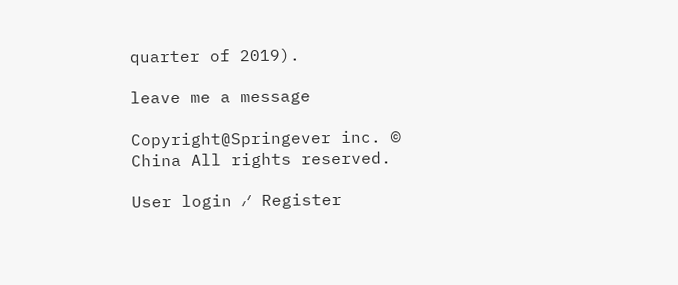quarter of 2019).

leave me a message

Copyright@Springever inc. © China All rights reserved.

User login ⁄ Register